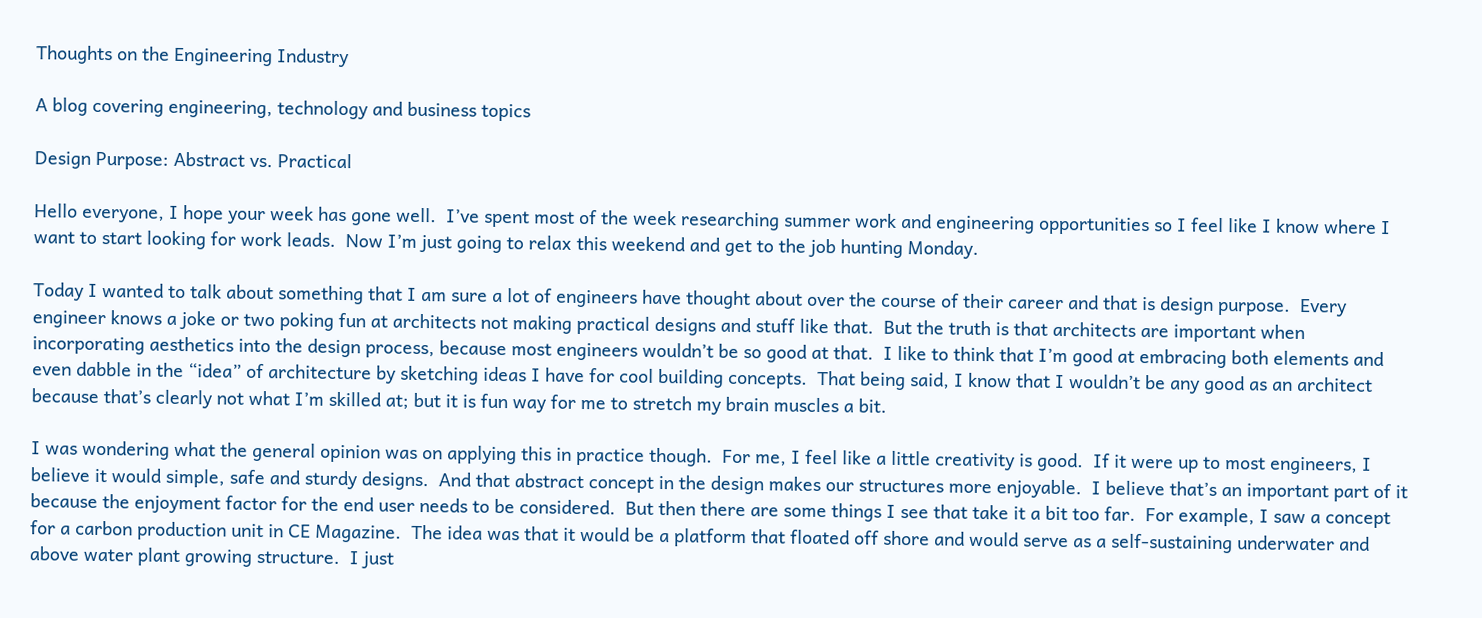Thoughts on the Engineering Industry

A blog covering engineering, technology and business topics

Design Purpose: Abstract vs. Practical

Hello everyone, I hope your week has gone well.  I’ve spent most of the week researching summer work and engineering opportunities so I feel like I know where I want to start looking for work leads.  Now I’m just going to relax this weekend and get to the job hunting Monday.

Today I wanted to talk about something that I am sure a lot of engineers have thought about over the course of their career and that is design purpose.  Every engineer knows a joke or two poking fun at architects not making practical designs and stuff like that.  But the truth is that architects are important when incorporating aesthetics into the design process, because most engineers wouldn’t be so good at that.  I like to think that I’m good at embracing both elements and even dabble in the “idea” of architecture by sketching ideas I have for cool building concepts.  That being said, I know that I wouldn’t be any good as an architect because that’s clearly not what I’m skilled at; but it is fun way for me to stretch my brain muscles a bit.

I was wondering what the general opinion was on applying this in practice though.  For me, I feel like a little creativity is good.  If it were up to most engineers, I believe it would simple, safe and sturdy designs.  And that abstract concept in the design makes our structures more enjoyable.  I believe that’s an important part of it because the enjoyment factor for the end user needs to be considered.  But then there are some things I see that take it a bit too far.  For example, I saw a concept for a carbon production unit in CE Magazine.  The idea was that it would be a platform that floated off shore and would serve as a self-sustaining underwater and above water plant growing structure.  I just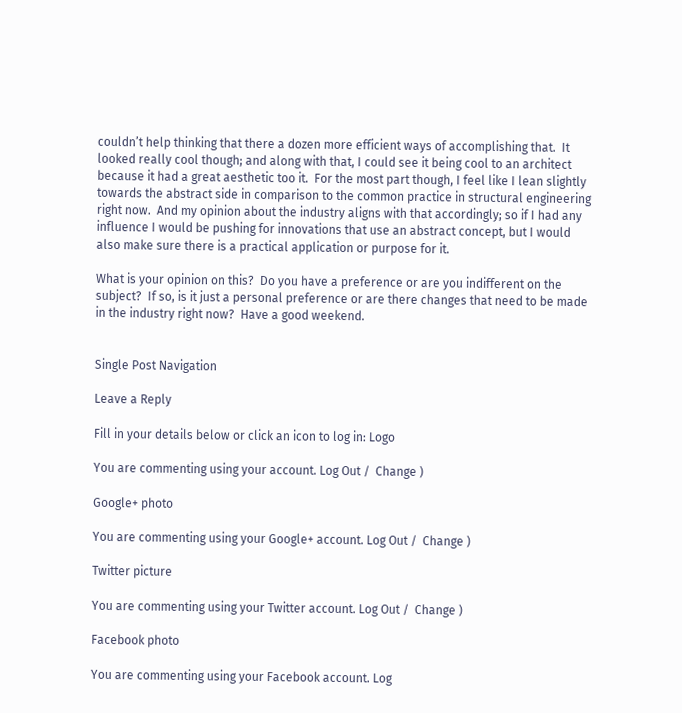couldn’t help thinking that there a dozen more efficient ways of accomplishing that.  It looked really cool though; and along with that, I could see it being cool to an architect because it had a great aesthetic too it.  For the most part though, I feel like I lean slightly towards the abstract side in comparison to the common practice in structural engineering right now.  And my opinion about the industry aligns with that accordingly; so if I had any influence I would be pushing for innovations that use an abstract concept, but I would also make sure there is a practical application or purpose for it.

What is your opinion on this?  Do you have a preference or are you indifferent on the subject?  If so, is it just a personal preference or are there changes that need to be made in the industry right now?  Have a good weekend.


Single Post Navigation

Leave a Reply

Fill in your details below or click an icon to log in: Logo

You are commenting using your account. Log Out /  Change )

Google+ photo

You are commenting using your Google+ account. Log Out /  Change )

Twitter picture

You are commenting using your Twitter account. Log Out /  Change )

Facebook photo

You are commenting using your Facebook account. Log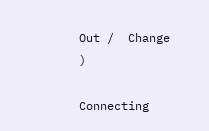Out /  Change )

Connecting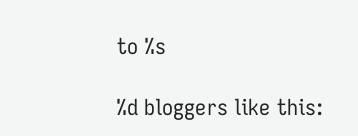to %s

%d bloggers like this: